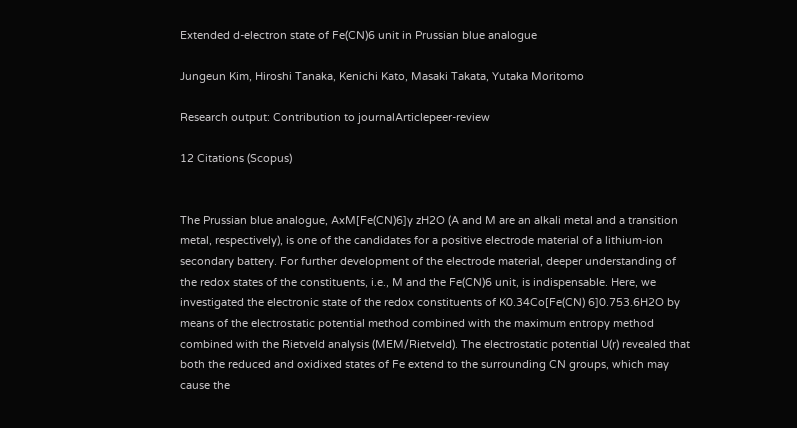Extended d-electron state of Fe(CN)6 unit in Prussian blue analogue

Jungeun Kim, Hiroshi Tanaka, Kenichi Kato, Masaki Takata, Yutaka Moritomo

Research output: Contribution to journalArticlepeer-review

12 Citations (Scopus)


The Prussian blue analogue, AxM[Fe(CN)6]y zH2O (A and M are an alkali metal and a transition metal, respectively), is one of the candidates for a positive electrode material of a lithium-ion secondary battery. For further development of the electrode material, deeper understanding of the redox states of the constituents, i.e., M and the Fe(CN)6 unit, is indispensable. Here, we investigated the electronic state of the redox constituents of K0.34Co[Fe(CN) 6]0.753.6H2O by means of the electrostatic potential method combined with the maximum entropy method combined with the Rietveld analysis (MEM/Rietveld). The electrostatic potential U(r) revealed that both the reduced and oxidixed states of Fe extend to the surrounding CN groups, which may cause the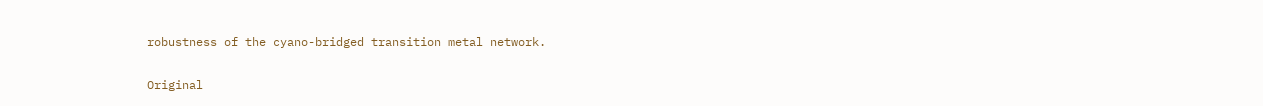robustness of the cyano-bridged transition metal network.

Original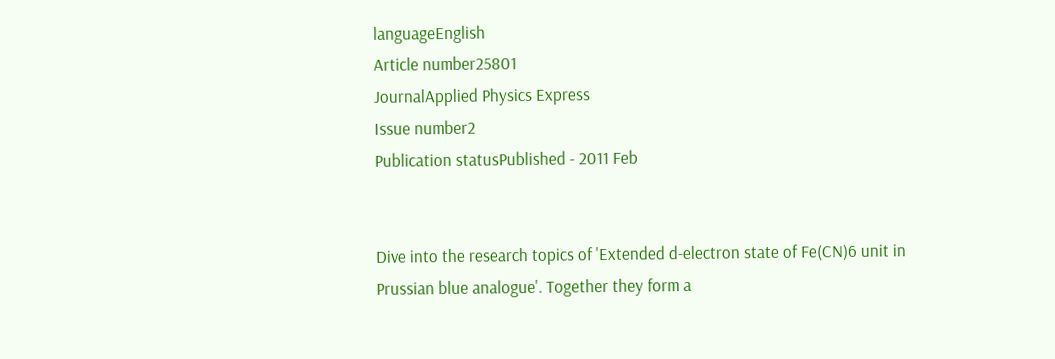languageEnglish
Article number25801
JournalApplied Physics Express
Issue number2
Publication statusPublished - 2011 Feb


Dive into the research topics of 'Extended d-electron state of Fe(CN)6 unit in Prussian blue analogue'. Together they form a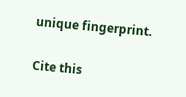unique fingerprint.

Cite this